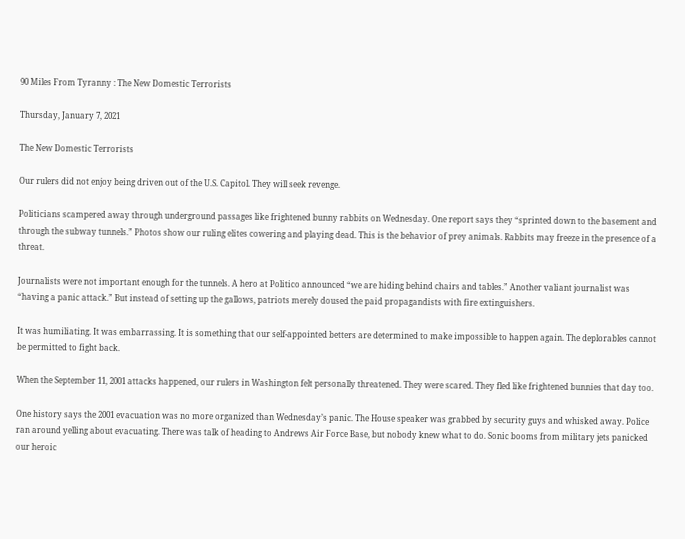90 Miles From Tyranny : The New Domestic Terrorists

Thursday, January 7, 2021

The New Domestic Terrorists

Our rulers did not enjoy being driven out of the U.S. Capitol. They will seek revenge.

Politicians scampered away through underground passages like frightened bunny rabbits on Wednesday. One report says they “sprinted down to the basement and through the subway tunnels.” Photos show our ruling elites cowering and playing dead. This is the behavior of prey animals. Rabbits may freeze in the presence of a threat.

Journalists were not important enough for the tunnels. A hero at Politico announced “we are hiding behind chairs and tables.” Another valiant journalist was “having a panic attack.” But instead of setting up the gallows, patriots merely doused the paid propagandists with fire extinguishers.

It was humiliating. It was embarrassing. It is something that our self-appointed betters are determined to make impossible to happen again. The deplorables cannot be permitted to fight back.

When the September 11, 2001 attacks happened, our rulers in Washington felt personally threatened. They were scared. They fled like frightened bunnies that day too.

One history says the 2001 evacuation was no more organized than Wednesday’s panic. The House speaker was grabbed by security guys and whisked away. Police ran around yelling about evacuating. There was talk of heading to Andrews Air Force Base, but nobody knew what to do. Sonic booms from military jets panicked our heroic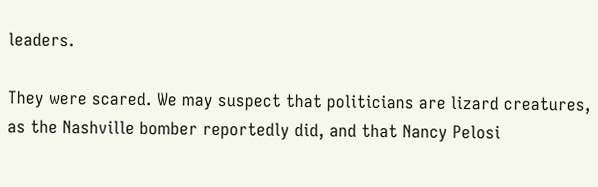leaders.

They were scared. We may suspect that politicians are lizard creatures, as the Nashville bomber reportedly did, and that Nancy Pelosi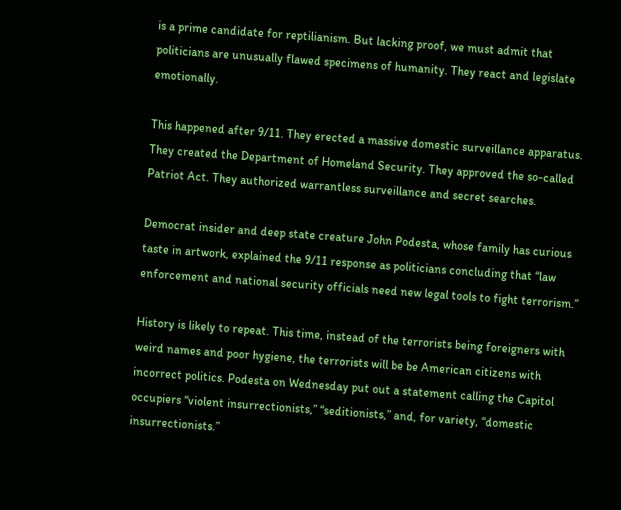is a prime candidate for reptilianism. But lacking proof, we must admit that politicians are unusually flawed specimens of humanity. They react and legislate emotionally.

This happened after 9/11. They erected a massive domestic surveillance apparatus. They created the Department of Homeland Security. They approved the so-called Patriot Act. They authorized warrantless surveillance and secret searches.

Democrat insider and deep state creature John Podesta, whose family has curious taste in artwork, explained the 9/11 response as politicians concluding that “law enforcement and national security officials need new legal tools to fight terrorism.”

History is likely to repeat. This time, instead of the terrorists being foreigners with weird names and poor hygiene, the terrorists will be be American citizens with incorrect politics. Podesta on Wednesday put out a statement calling the Capitol occupiers “violent insurrectionists,” “seditionists,” and, for variety, “domestic insurrectionists.”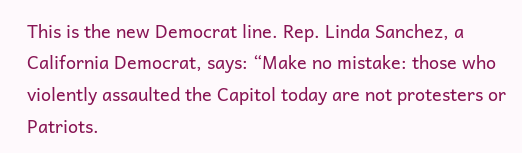This is the new Democrat line. Rep. Linda Sanchez, a California Democrat, says: “Make no mistake: those who violently assaulted the Capitol today are not protesters or Patriots.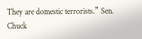They are domestic terrorists.” Sen. Chuck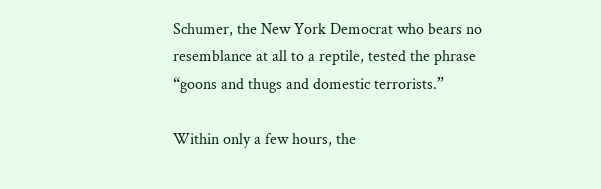Schumer, the New York Democrat who bears no resemblance at all to a reptile, tested the phrase “goons and thugs and domestic terrorists.”

Within only a few hours, the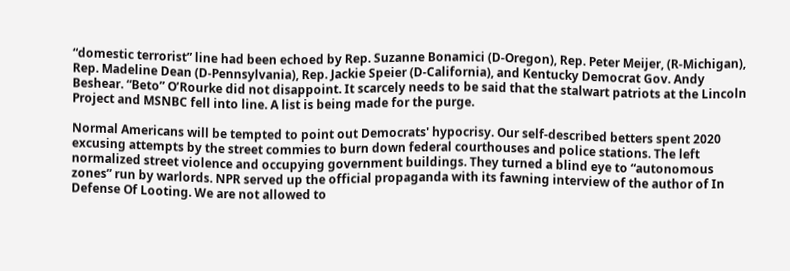“domestic terrorist” line had been echoed by Rep. Suzanne Bonamici (D-Oregon), Rep. Peter Meijer, (R-Michigan), Rep. Madeline Dean (D-Pennsylvania), Rep. Jackie Speier (D-California), and Kentucky Democrat Gov. Andy Beshear. “Beto” O’Rourke did not disappoint. It scarcely needs to be said that the stalwart patriots at the Lincoln Project and MSNBC fell into line. A list is being made for the purge.

Normal Americans will be tempted to point out Democrats' hypocrisy. Our self-described betters spent 2020 excusing attempts by the street commies to burn down federal courthouses and police stations. The left normalized street violence and occupying government buildings. They turned a blind eye to “autonomous zones” run by warlords. NPR served up the official propaganda with its fawning interview of the author of In Defense Of Looting. We are not allowed to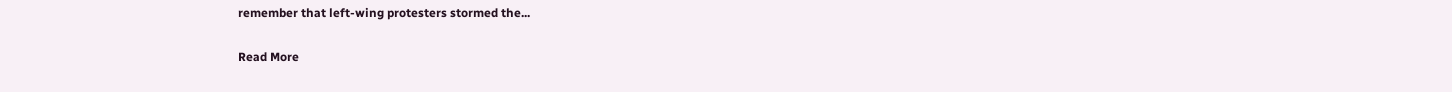remember that left-wing protesters stormed the...

Read More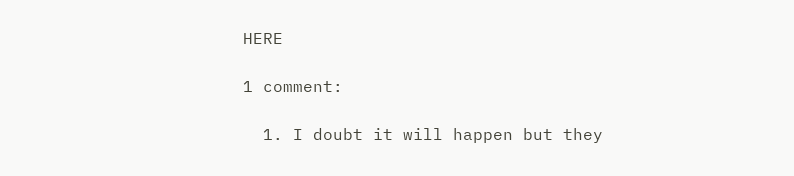HERE

1 comment:

  1. I doubt it will happen but they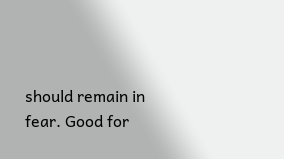should remain in fear. Good for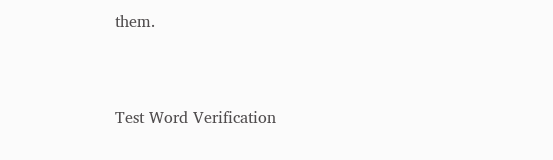them.


Test Word Verification